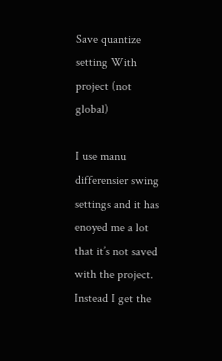Save quantize setting With project (not global)

I use manu differensier swing settings and it has enoyed me a lot that it’s not saved with the project. Instead I get the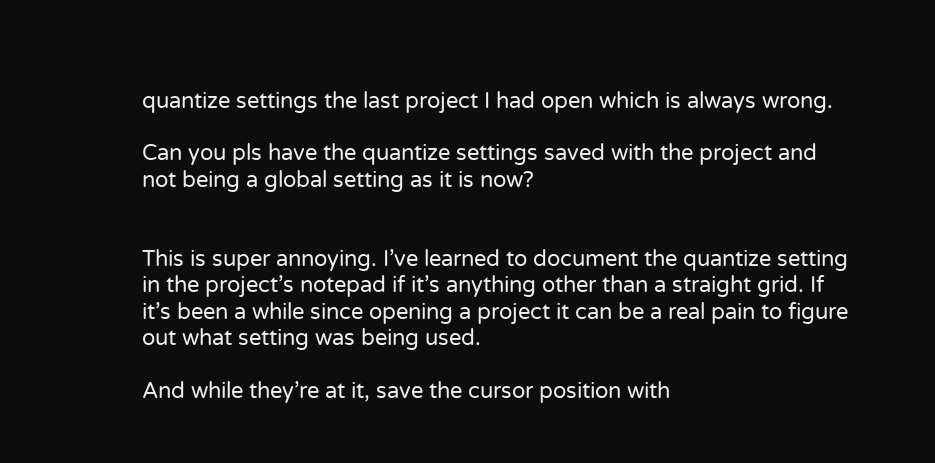quantize settings the last project I had open which is always wrong.

Can you pls have the quantize settings saved with the project and not being a global setting as it is now?


This is super annoying. I’ve learned to document the quantize setting in the project’s notepad if it’s anything other than a straight grid. If it’s been a while since opening a project it can be a real pain to figure out what setting was being used.

And while they’re at it, save the cursor position with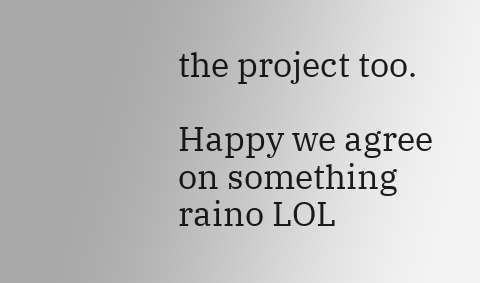the project too.

Happy we agree on something raino LOL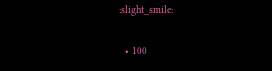:slight_smile:

  • 100